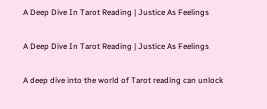A Deep Dive In Tarot Reading | Justice As Feelings

A Deep Dive In Tarot Reading | Justice As Feelings

A deep dive into the world of Tarot reading can unlock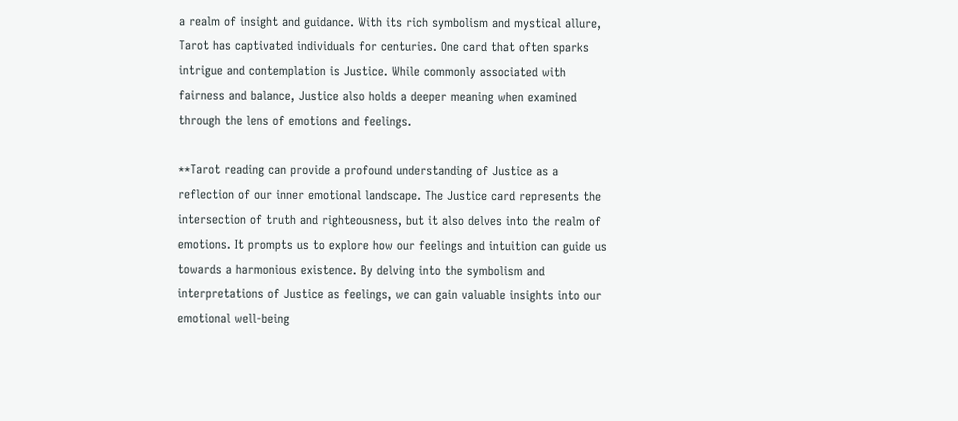a realm of insight and guidance. With its rich symbolism and mystical allure, Tarot has captivated individuals for centuries. One card that often sparks intrigue and contemplation is Justice. While commonly associated with fairness and balance, Justice also holds a deeper meaning when examined through the lens of emotions and feelings.

**Tarot reading can provide a profound understanding of Justice as a reflection of our inner emotional landscape. The Justice card represents the intersection of truth and righteousness, but it also delves into the realm of emotions. It prompts us to explore how our feelings and intuition can guide us towards a harmonious existence. By delving into the symbolism and interpretations of Justice as feelings, we can gain valuable insights into our emotional well-being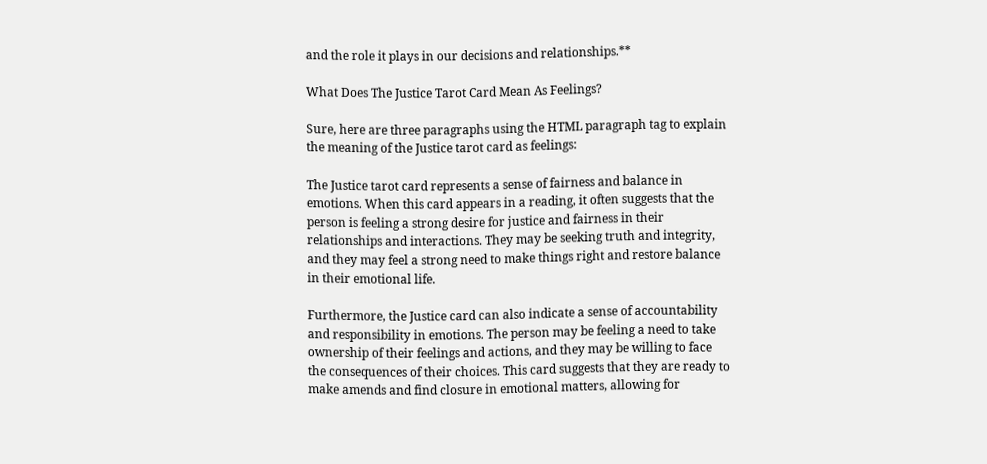and the role it plays in our decisions and relationships.**

What Does The Justice Tarot Card Mean As Feelings?

Sure, here are three paragraphs using the HTML paragraph tag to explain the meaning of the Justice tarot card as feelings:

The Justice tarot card represents a sense of fairness and balance in emotions. When this card appears in a reading, it often suggests that the person is feeling a strong desire for justice and fairness in their relationships and interactions. They may be seeking truth and integrity, and they may feel a strong need to make things right and restore balance in their emotional life.

Furthermore, the Justice card can also indicate a sense of accountability and responsibility in emotions. The person may be feeling a need to take ownership of their feelings and actions, and they may be willing to face the consequences of their choices. This card suggests that they are ready to make amends and find closure in emotional matters, allowing for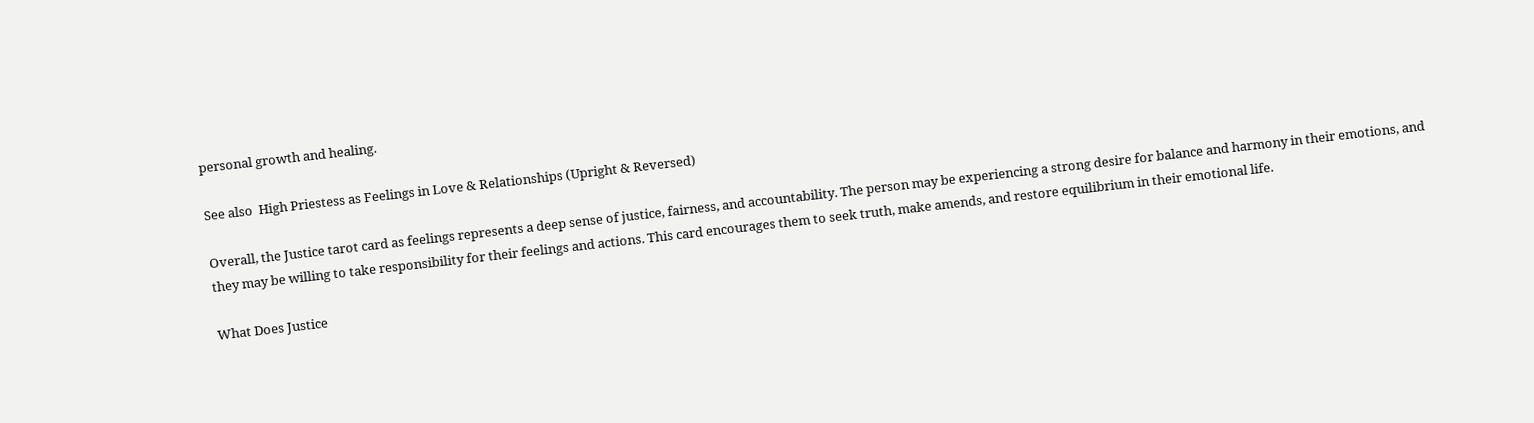personal growth and healing.

See also  High Priestess as Feelings in Love & Relationships (Upright & Reversed)

Overall, the Justice tarot card as feelings represents a deep sense of justice, fairness, and accountability. The person may be experiencing a strong desire for balance and harmony in their emotions, and they may be willing to take responsibility for their feelings and actions. This card encourages them to seek truth, make amends, and restore equilibrium in their emotional life.

What Does Justice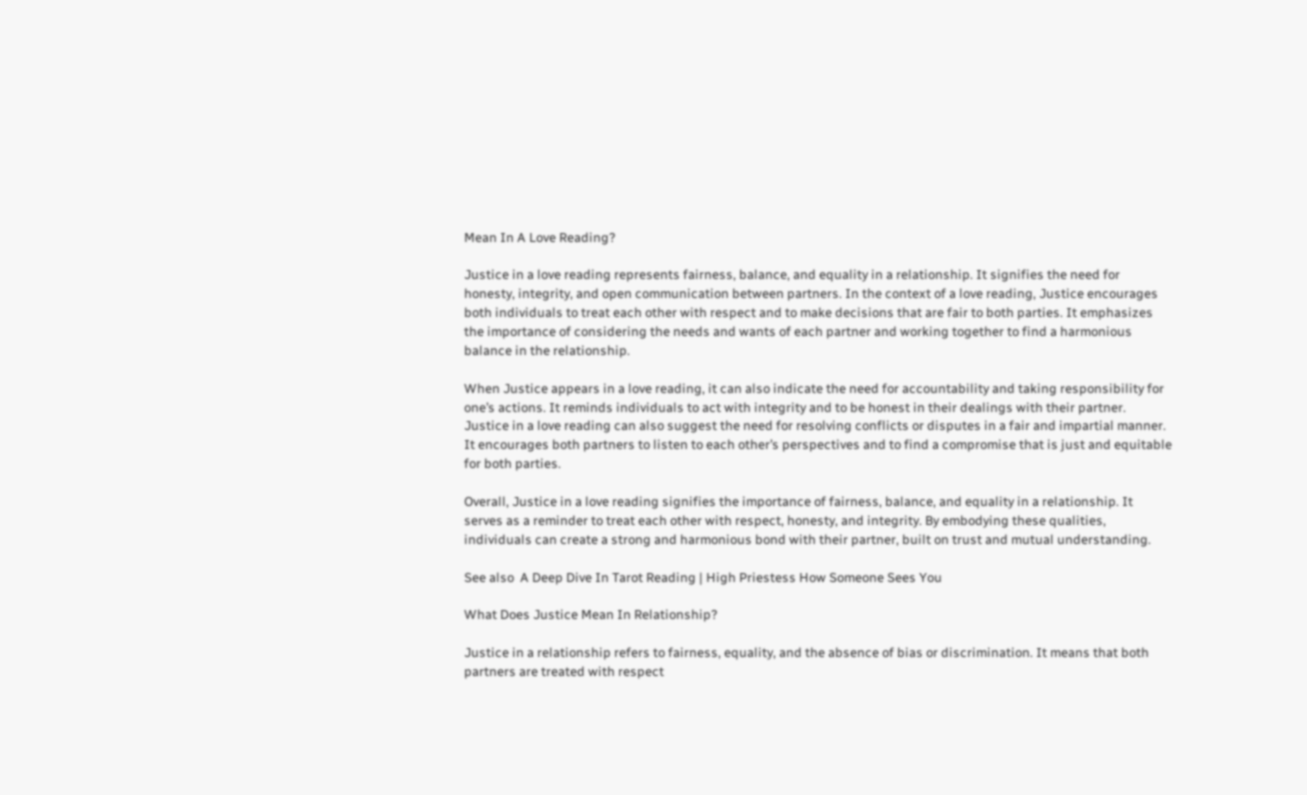Mean In A Love Reading?

Justice in a love reading represents fairness, balance, and equality in a relationship. It signifies the need for honesty, integrity, and open communication between partners. In the context of a love reading, Justice encourages both individuals to treat each other with respect and to make decisions that are fair to both parties. It emphasizes the importance of considering the needs and wants of each partner and working together to find a harmonious balance in the relationship.

When Justice appears in a love reading, it can also indicate the need for accountability and taking responsibility for one’s actions. It reminds individuals to act with integrity and to be honest in their dealings with their partner. Justice in a love reading can also suggest the need for resolving conflicts or disputes in a fair and impartial manner. It encourages both partners to listen to each other’s perspectives and to find a compromise that is just and equitable for both parties.

Overall, Justice in a love reading signifies the importance of fairness, balance, and equality in a relationship. It serves as a reminder to treat each other with respect, honesty, and integrity. By embodying these qualities, individuals can create a strong and harmonious bond with their partner, built on trust and mutual understanding.

See also  A Deep Dive In Tarot Reading | High Priestess How Someone Sees You

What Does Justice Mean In Relationship?

Justice in a relationship refers to fairness, equality, and the absence of bias or discrimination. It means that both partners are treated with respect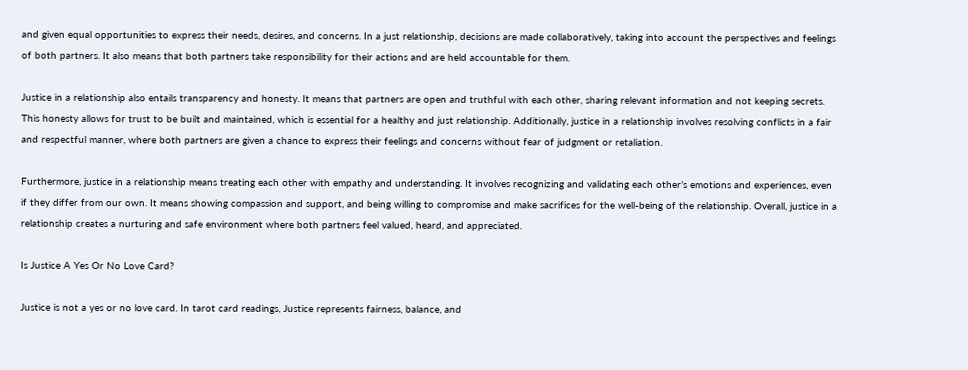and given equal opportunities to express their needs, desires, and concerns. In a just relationship, decisions are made collaboratively, taking into account the perspectives and feelings of both partners. It also means that both partners take responsibility for their actions and are held accountable for them.

Justice in a relationship also entails transparency and honesty. It means that partners are open and truthful with each other, sharing relevant information and not keeping secrets. This honesty allows for trust to be built and maintained, which is essential for a healthy and just relationship. Additionally, justice in a relationship involves resolving conflicts in a fair and respectful manner, where both partners are given a chance to express their feelings and concerns without fear of judgment or retaliation.

Furthermore, justice in a relationship means treating each other with empathy and understanding. It involves recognizing and validating each other’s emotions and experiences, even if they differ from our own. It means showing compassion and support, and being willing to compromise and make sacrifices for the well-being of the relationship. Overall, justice in a relationship creates a nurturing and safe environment where both partners feel valued, heard, and appreciated.

Is Justice A Yes Or No Love Card?

Justice is not a yes or no love card. In tarot card readings, Justice represents fairness, balance, and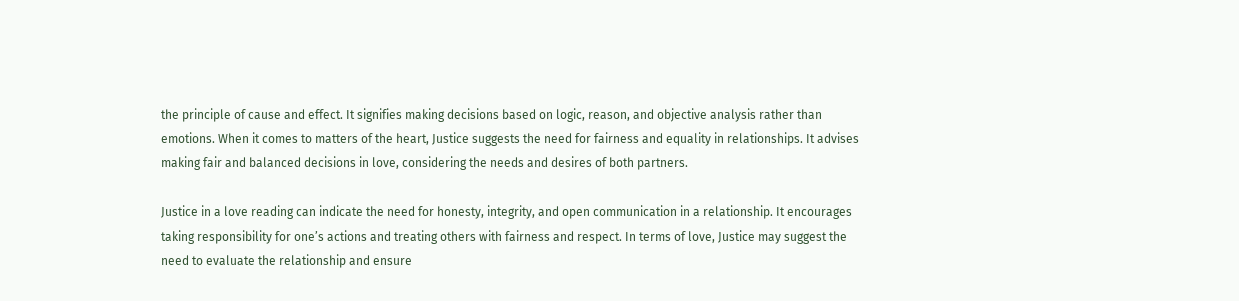the principle of cause and effect. It signifies making decisions based on logic, reason, and objective analysis rather than emotions. When it comes to matters of the heart, Justice suggests the need for fairness and equality in relationships. It advises making fair and balanced decisions in love, considering the needs and desires of both partners.

Justice in a love reading can indicate the need for honesty, integrity, and open communication in a relationship. It encourages taking responsibility for one’s actions and treating others with fairness and respect. In terms of love, Justice may suggest the need to evaluate the relationship and ensure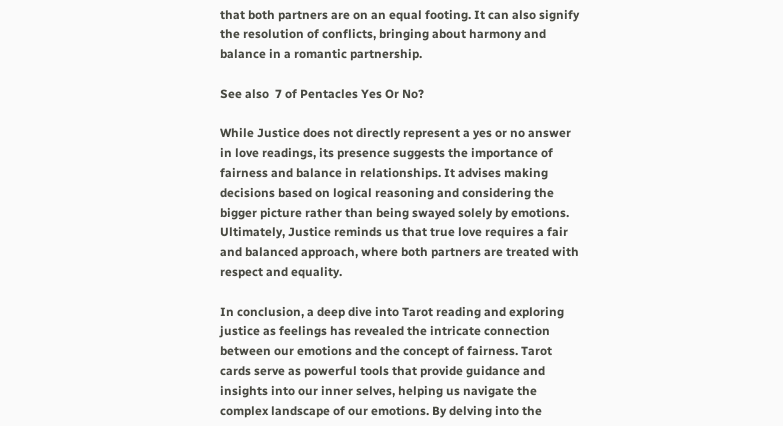that both partners are on an equal footing. It can also signify the resolution of conflicts, bringing about harmony and balance in a romantic partnership.

See also  7 of Pentacles Yes Or No?

While Justice does not directly represent a yes or no answer in love readings, its presence suggests the importance of fairness and balance in relationships. It advises making decisions based on logical reasoning and considering the bigger picture rather than being swayed solely by emotions. Ultimately, Justice reminds us that true love requires a fair and balanced approach, where both partners are treated with respect and equality.

In conclusion, a deep dive into Tarot reading and exploring justice as feelings has revealed the intricate connection between our emotions and the concept of fairness. Tarot cards serve as powerful tools that provide guidance and insights into our inner selves, helping us navigate the complex landscape of our emotions. By delving into the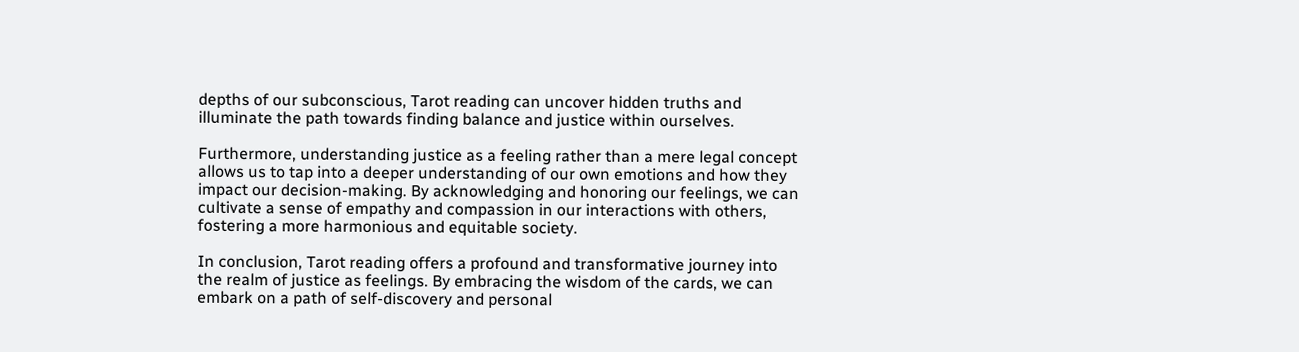depths of our subconscious, Tarot reading can uncover hidden truths and illuminate the path towards finding balance and justice within ourselves.

Furthermore, understanding justice as a feeling rather than a mere legal concept allows us to tap into a deeper understanding of our own emotions and how they impact our decision-making. By acknowledging and honoring our feelings, we can cultivate a sense of empathy and compassion in our interactions with others, fostering a more harmonious and equitable society.

In conclusion, Tarot reading offers a profound and transformative journey into the realm of justice as feelings. By embracing the wisdom of the cards, we can embark on a path of self-discovery and personal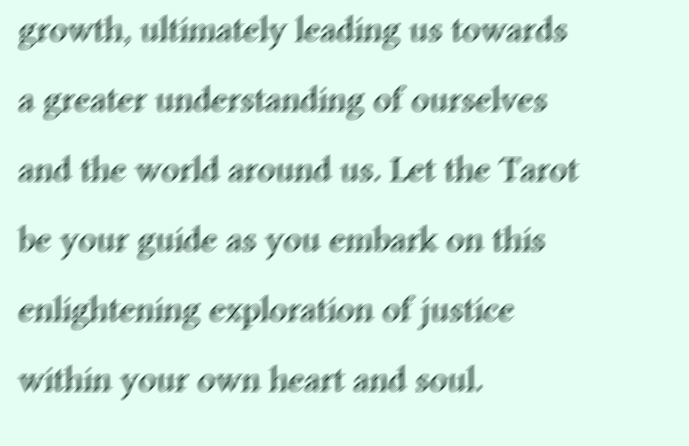growth, ultimately leading us towards a greater understanding of ourselves and the world around us. Let the Tarot be your guide as you embark on this enlightening exploration of justice within your own heart and soul.